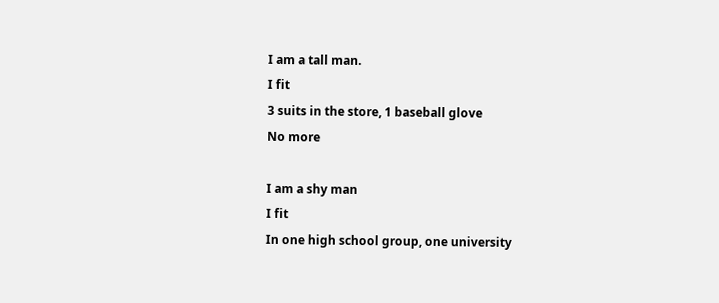I am a tall man.
I fit
3 suits in the store, 1 baseball glove
No more

I am a shy man
I fit
In one high school group, one university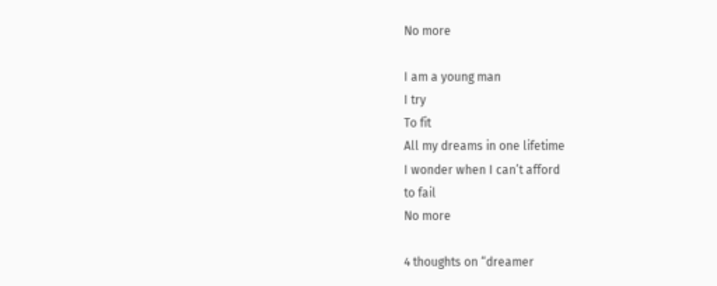No more

I am a young man
I try
To fit
All my dreams in one lifetime
I wonder when I can’t afford
to fail
No more

4 thoughts on “dreamer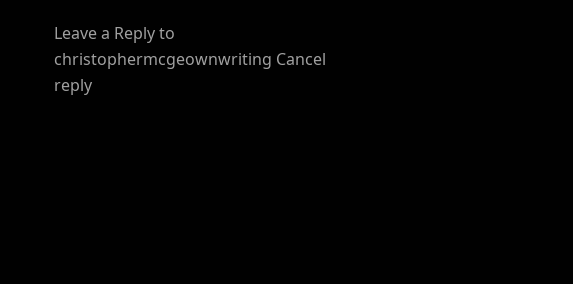Leave a Reply to christophermcgeownwriting Cancel reply